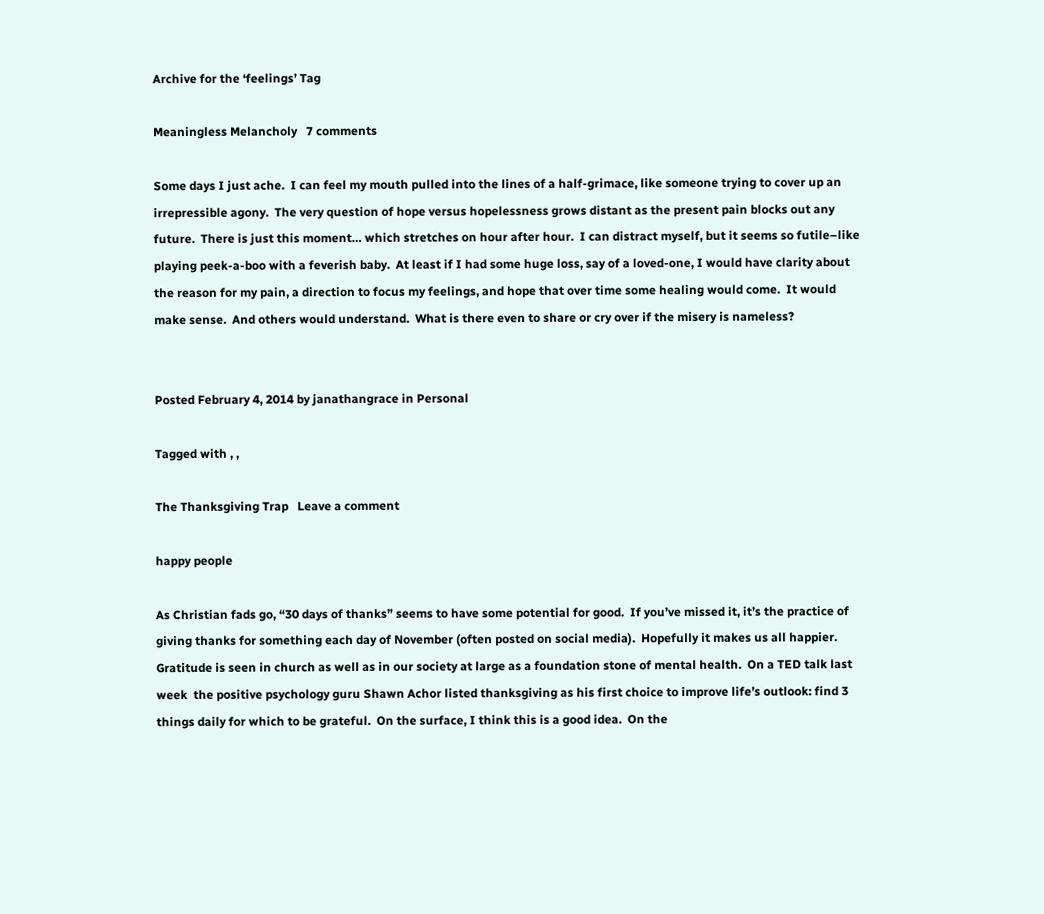Archive for the ‘feelings’ Tag

Meaningless Melancholy   7 comments

Some days I just ache.  I can feel my mouth pulled into the lines of a half-grimace, like someone trying to cover up an irrepressible agony.  The very question of hope versus hopelessness grows distant as the present pain blocks out any future.  There is just this moment… which stretches on hour after hour.  I can distract myself, but it seems so futile–like playing peek-a-boo with a feverish baby.  At least if I had some huge loss, say of a loved-one, I would have clarity about the reason for my pain, a direction to focus my feelings, and hope that over time some healing would come.  It would make sense.  And others would understand.  What is there even to share or cry over if the misery is nameless?


Posted February 4, 2014 by janathangrace in Personal

Tagged with , ,

The Thanksgiving Trap   Leave a comment

happy people

As Christian fads go, “30 days of thanks” seems to have some potential for good.  If you’ve missed it, it’s the practice of giving thanks for something each day of November (often posted on social media).  Hopefully it makes us all happier.  Gratitude is seen in church as well as in our society at large as a foundation stone of mental health.  On a TED talk last week  the positive psychology guru Shawn Achor listed thanksgiving as his first choice to improve life’s outlook: find 3 things daily for which to be grateful.  On the surface, I think this is a good idea.  On the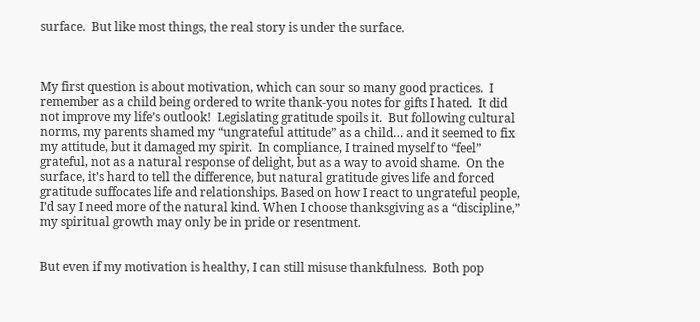surface.  But like most things, the real story is under the surface.



My first question is about motivation, which can sour so many good practices.  I remember as a child being ordered to write thank-you notes for gifts I hated.  It did not improve my life’s outlook!  Legislating gratitude spoils it.  But following cultural norms, my parents shamed my “ungrateful attitude” as a child… and it seemed to fix my attitude, but it damaged my spirit.  In compliance, I trained myself to “feel” grateful, not as a natural response of delight, but as a way to avoid shame.  On the surface, it’s hard to tell the difference, but natural gratitude gives life and forced gratitude suffocates life and relationships. Based on how I react to ungrateful people, I’d say I need more of the natural kind. When I choose thanksgiving as a “discipline,” my spiritual growth may only be in pride or resentment.


But even if my motivation is healthy, I can still misuse thankfulness.  Both pop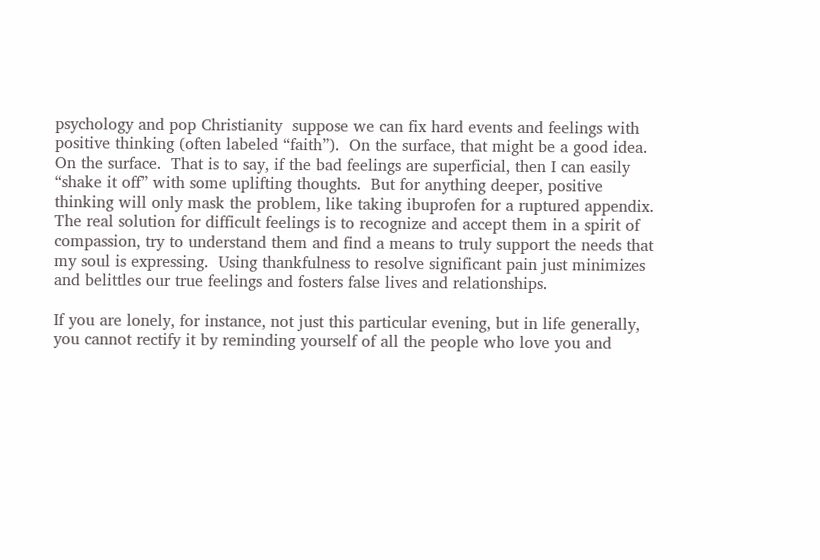psychology and pop Christianity  suppose we can fix hard events and feelings with positive thinking (often labeled “faith”).  On the surface, that might be a good idea.  On the surface.  That is to say, if the bad feelings are superficial, then I can easily “shake it off” with some uplifting thoughts.  But for anything deeper, positive thinking will only mask the problem, like taking ibuprofen for a ruptured appendix.  The real solution for difficult feelings is to recognize and accept them in a spirit of compassion, try to understand them and find a means to truly support the needs that my soul is expressing.  Using thankfulness to resolve significant pain just minimizes and belittles our true feelings and fosters false lives and relationships.

If you are lonely, for instance, not just this particular evening, but in life generally, you cannot rectify it by reminding yourself of all the people who love you and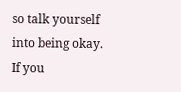so talk yourself into being okay.  If you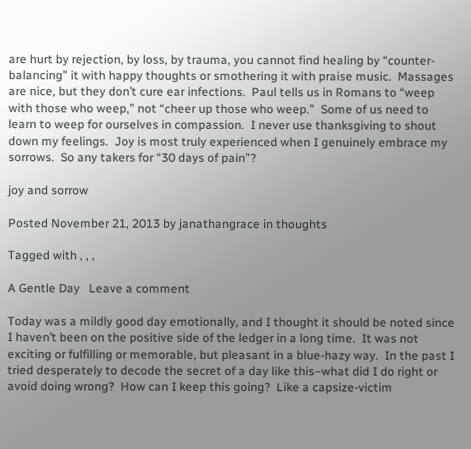are hurt by rejection, by loss, by trauma, you cannot find healing by “counter-balancing” it with happy thoughts or smothering it with praise music.  Massages are nice, but they don’t cure ear infections.  Paul tells us in Romans to “weep with those who weep,” not “cheer up those who weep.”  Some of us need to learn to weep for ourselves in compassion.  I never use thanksgiving to shout down my feelings.  Joy is most truly experienced when I genuinely embrace my sorrows.  So any takers for “30 days of pain”?

joy and sorrow

Posted November 21, 2013 by janathangrace in thoughts

Tagged with , , ,

A Gentle Day   Leave a comment

Today was a mildly good day emotionally, and I thought it should be noted since I haven’t been on the positive side of the ledger in a long time.  It was not exciting or fulfilling or memorable, but pleasant in a blue-hazy way.  In the past I tried desperately to decode the secret of a day like this–what did I do right or avoid doing wrong?  How can I keep this going?  Like a capsize-victim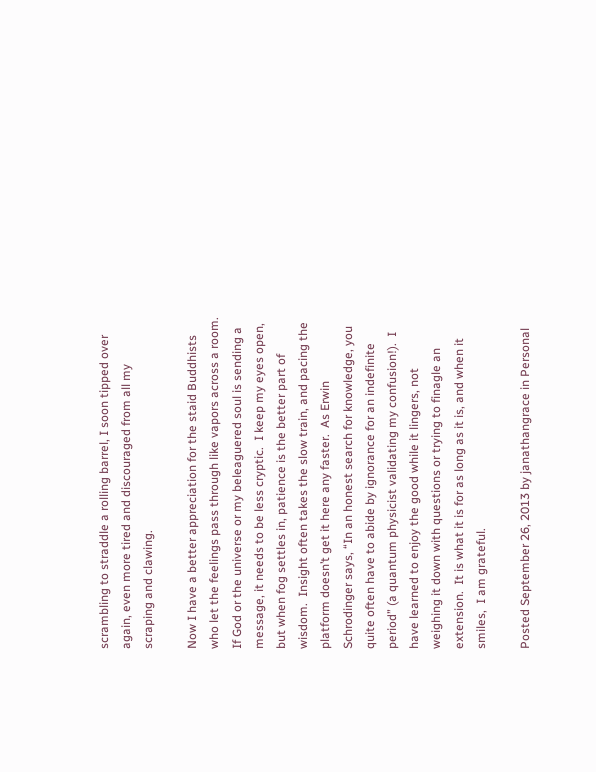scrambling to straddle a rolling barrel, I soon tipped over again, even more tired and discouraged from all my scraping and clawing.

Now I have a better appreciation for the staid Buddhists who let the feelings pass through like vapors across a room.  If God or the universe or my beleaguered soul is sending a message, it needs to be less cryptic.  I keep my eyes open, but when fog settles in, patience is the better part of wisdom.  Insight often takes the slow train, and pacing the platform doesn’t get it here any faster.  As Erwin Schrodinger says, “In an honest search for knowledge, you quite often have to abide by ignorance for an indefinite period” (a quantum physicist validating my confusion!).  I have learned to enjoy the good while it lingers, not weighing it down with questions or trying to finagle an extension.  It is what it is for as long as it is, and when it smiles,  I am grateful.

Posted September 26, 2013 by janathangrace in Personal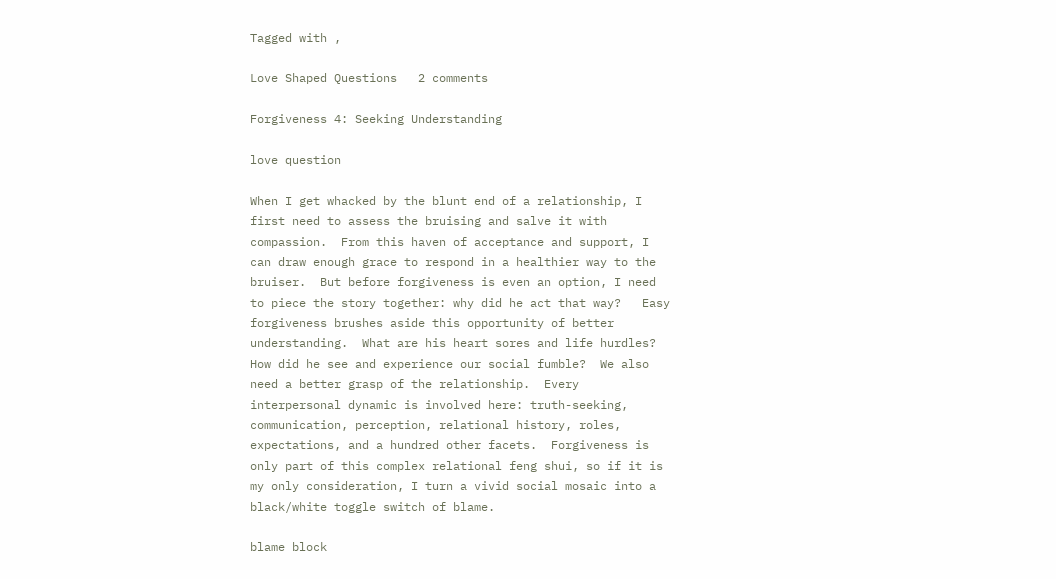Tagged with ,

Love Shaped Questions   2 comments

Forgiveness 4: Seeking Understanding

love question

When I get whacked by the blunt end of a relationship, I first need to assess the bruising and salve it with compassion.  From this haven of acceptance and support, I can draw enough grace to respond in a healthier way to the bruiser.  But before forgiveness is even an option, I need to piece the story together: why did he act that way?   Easy forgiveness brushes aside this opportunity of better understanding.  What are his heart sores and life hurdles?  How did he see and experience our social fumble?  We also need a better grasp of the relationship.  Every interpersonal dynamic is involved here: truth-seeking, communication, perception, relational history, roles, expectations, and a hundred other facets.  Forgiveness is only part of this complex relational feng shui, so if it is my only consideration, I turn a vivid social mosaic into a black/white toggle switch of blame.

blame block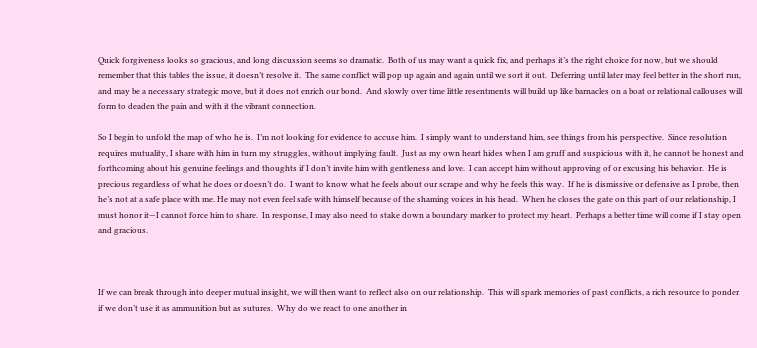Quick forgiveness looks so gracious, and long discussion seems so dramatic.  Both of us may want a quick fix, and perhaps it’s the right choice for now, but we should remember that this tables the issue, it doesn’t resolve it.  The same conflict will pop up again and again until we sort it out.  Deferring until later may feel better in the short run, and may be a necessary strategic move, but it does not enrich our bond.  And slowly over time little resentments will build up like barnacles on a boat or relational callouses will form to deaden the pain and with it the vibrant connection.

So I begin to unfold the map of who he is.  I’m not looking for evidence to accuse him.  I simply want to understand him, see things from his perspective.  Since resolution requires mutuality, I share with him in turn my struggles, without implying fault.  Just as my own heart hides when I am gruff and suspicious with it, he cannot be honest and forthcoming about his genuine feelings and thoughts if I don’t invite him with gentleness and love.  I can accept him without approving of or excusing his behavior.  He is precious regardless of what he does or doesn’t do.  I want to know what he feels about our scrape and why he feels this way.  If he is dismissive or defensive as I probe, then he’s not at a safe place with me. He may not even feel safe with himself because of the shaming voices in his head.  When he closes the gate on this part of our relationship, I must honor it—I cannot force him to share.  In response, I may also need to stake down a boundary marker to protect my heart.  Perhaps a better time will come if I stay open and gracious.



If we can break through into deeper mutual insight, we will then want to reflect also on our relationship.  This will spark memories of past conflicts, a rich resource to ponder if we don’t use it as ammunition but as sutures.  Why do we react to one another in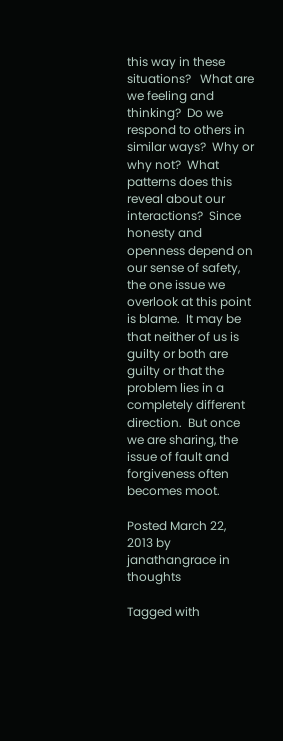this way in these situations?   What are we feeling and thinking?  Do we respond to others in similar ways?  Why or why not?  What patterns does this reveal about our interactions?  Since honesty and openness depend on our sense of safety, the one issue we overlook at this point is blame.  It may be that neither of us is guilty or both are guilty or that the problem lies in a completely different direction.  But once we are sharing, the issue of fault and forgiveness often becomes moot.

Posted March 22, 2013 by janathangrace in thoughts

Tagged with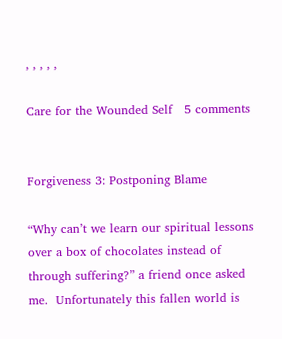, , , , ,

Care for the Wounded Self   5 comments


Forgiveness 3: Postponing Blame

“Why can’t we learn our spiritual lessons over a box of chocolates instead of through suffering?” a friend once asked me.  Unfortunately this fallen world is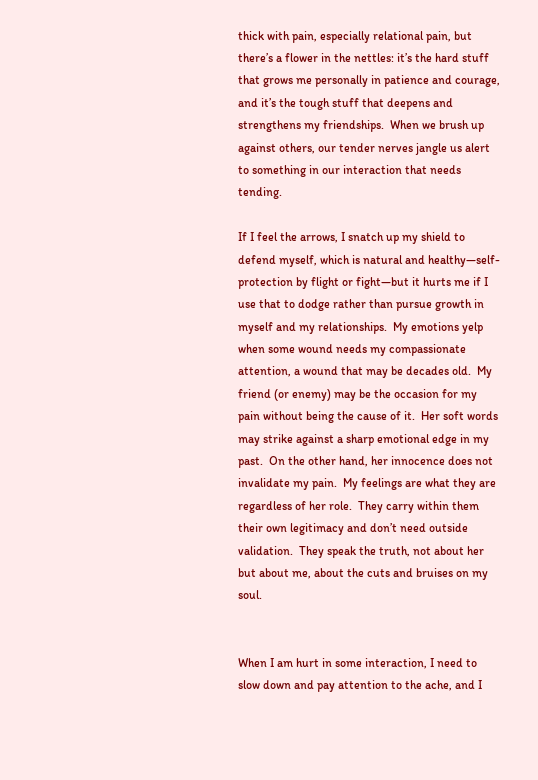thick with pain, especially relational pain, but there’s a flower in the nettles: it’s the hard stuff that grows me personally in patience and courage, and it’s the tough stuff that deepens and strengthens my friendships.  When we brush up against others, our tender nerves jangle us alert to something in our interaction that needs tending.

If I feel the arrows, I snatch up my shield to defend myself, which is natural and healthy—self-protection by flight or fight—but it hurts me if I use that to dodge rather than pursue growth in myself and my relationships.  My emotions yelp when some wound needs my compassionate attention, a wound that may be decades old.  My friend (or enemy) may be the occasion for my pain without being the cause of it.  Her soft words may strike against a sharp emotional edge in my past.  On the other hand, her innocence does not invalidate my pain.  My feelings are what they are regardless of her role.  They carry within them their own legitimacy and don’t need outside validation.  They speak the truth, not about her but about me, about the cuts and bruises on my soul.


When I am hurt in some interaction, I need to slow down and pay attention to the ache, and I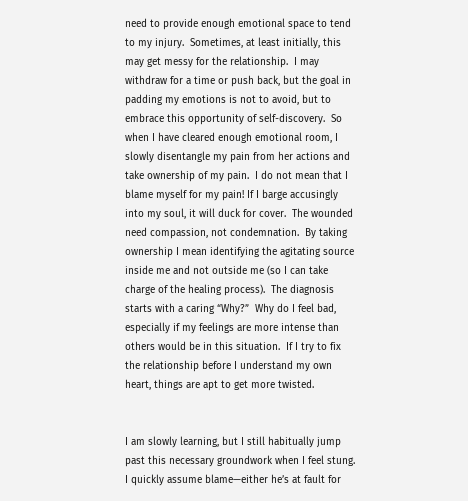need to provide enough emotional space to tend to my injury.  Sometimes, at least initially, this may get messy for the relationship.  I may withdraw for a time or push back, but the goal in padding my emotions is not to avoid, but to embrace this opportunity of self-discovery.  So when I have cleared enough emotional room, I slowly disentangle my pain from her actions and take ownership of my pain.  I do not mean that I blame myself for my pain! If I barge accusingly into my soul, it will duck for cover.  The wounded need compassion, not condemnation.  By taking ownership I mean identifying the agitating source inside me and not outside me (so I can take charge of the healing process).  The diagnosis starts with a caring “Why?”  Why do I feel bad, especially if my feelings are more intense than others would be in this situation.  If I try to fix the relationship before I understand my own heart, things are apt to get more twisted.


I am slowly learning, but I still habitually jump past this necessary groundwork when I feel stung.  I quickly assume blame—either he’s at fault for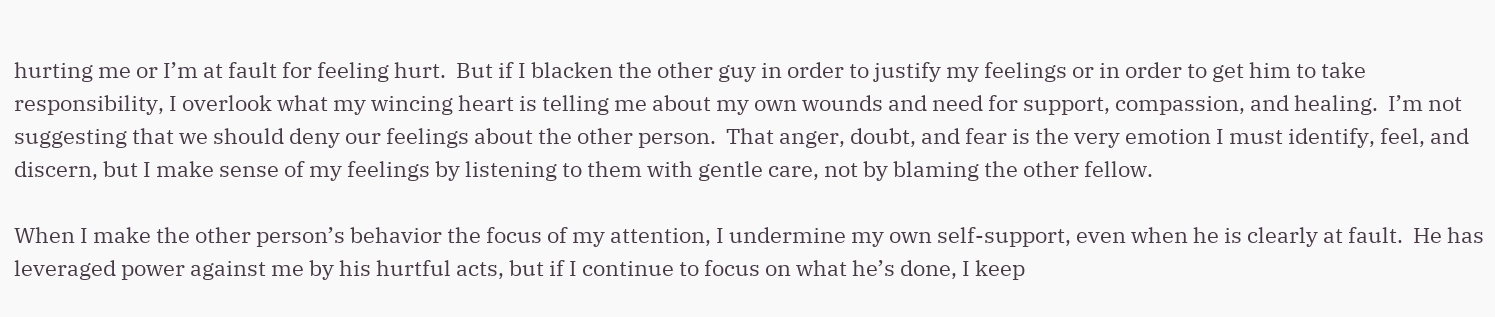hurting me or I’m at fault for feeling hurt.  But if I blacken the other guy in order to justify my feelings or in order to get him to take responsibility, I overlook what my wincing heart is telling me about my own wounds and need for support, compassion, and healing.  I’m not suggesting that we should deny our feelings about the other person.  That anger, doubt, and fear is the very emotion I must identify, feel, and discern, but I make sense of my feelings by listening to them with gentle care, not by blaming the other fellow.

When I make the other person’s behavior the focus of my attention, I undermine my own self-support, even when he is clearly at fault.  He has leveraged power against me by his hurtful acts, but if I continue to focus on what he’s done, I keep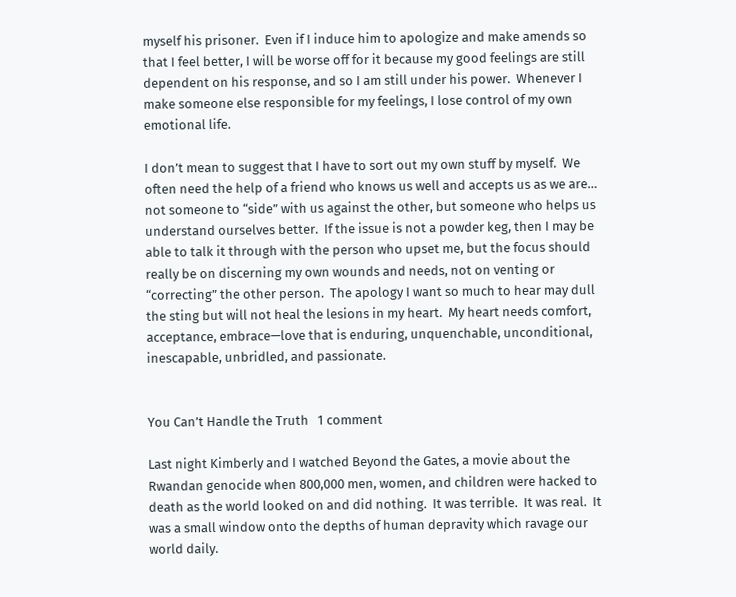myself his prisoner.  Even if I induce him to apologize and make amends so that I feel better, I will be worse off for it because my good feelings are still dependent on his response, and so I am still under his power.  Whenever I make someone else responsible for my feelings, I lose control of my own emotional life.

I don’t mean to suggest that I have to sort out my own stuff by myself.  We often need the help of a friend who knows us well and accepts us as we are… not someone to “side” with us against the other, but someone who helps us understand ourselves better.  If the issue is not a powder keg, then I may be able to talk it through with the person who upset me, but the focus should really be on discerning my own wounds and needs, not on venting or “correcting” the other person.  The apology I want so much to hear may dull the sting but will not heal the lesions in my heart.  My heart needs comfort, acceptance, embrace—love that is enduring, unquenchable, unconditional, inescapable, unbridled, and passionate.


You Can’t Handle the Truth   1 comment

Last night Kimberly and I watched Beyond the Gates, a movie about the Rwandan genocide when 800,000 men, women, and children were hacked to death as the world looked on and did nothing.  It was terrible.  It was real.  It was a small window onto the depths of human depravity which ravage our world daily.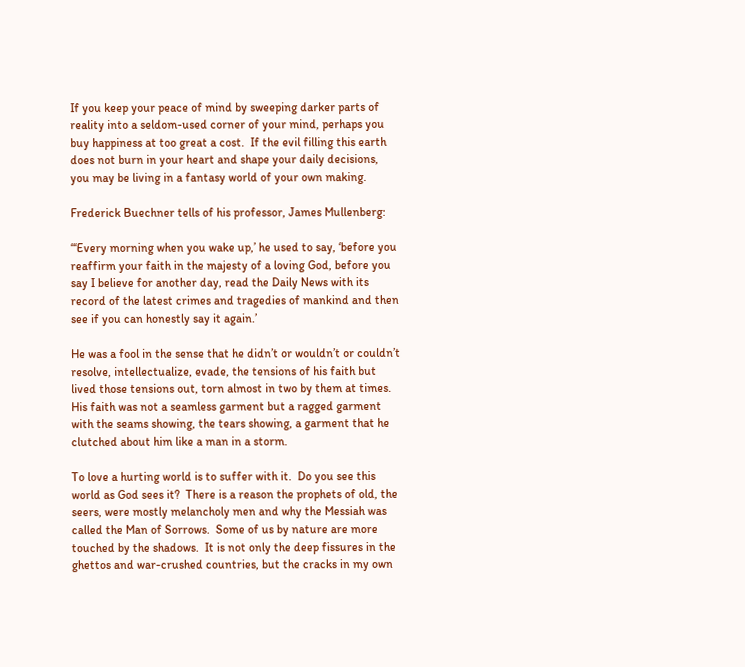If you keep your peace of mind by sweeping darker parts of reality into a seldom-used corner of your mind, perhaps you buy happiness at too great a cost.  If the evil filling this earth does not burn in your heart and shape your daily decisions, you may be living in a fantasy world of your own making.

Frederick Buechner tells of his professor, James Mullenberg:

“‘Every morning when you wake up,’ he used to say, ‘before you reaffirm your faith in the majesty of a loving God, before you say I believe for another day, read the Daily News with its record of the latest crimes and tragedies of mankind and then see if you can honestly say it again.’

He was a fool in the sense that he didn’t or wouldn’t or couldn’t resolve, intellectualize, evade, the tensions of his faith but lived those tensions out, torn almost in two by them at times. His faith was not a seamless garment but a ragged garment with the seams showing, the tears showing, a garment that he clutched about him like a man in a storm.

To love a hurting world is to suffer with it.  Do you see this world as God sees it?  There is a reason the prophets of old, the seers, were mostly melancholy men and why the Messiah was called the Man of Sorrows.  Some of us by nature are more touched by the shadows.  It is not only the deep fissures in the ghettos and war-crushed countries, but the cracks in my own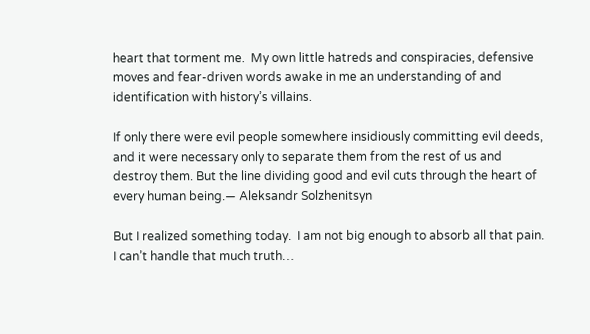heart that torment me.  My own little hatreds and conspiracies, defensive moves and fear-driven words awake in me an understanding of and identification with history’s villains.

If only there were evil people somewhere insidiously committing evil deeds, and it were necessary only to separate them from the rest of us and destroy them. But the line dividing good and evil cuts through the heart of every human being.― Aleksandr Solzhenitsyn

But I realized something today.  I am not big enough to absorb all that pain.  I can’t handle that much truth…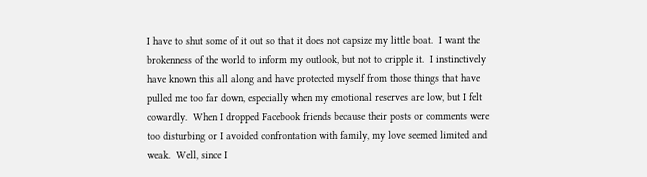I have to shut some of it out so that it does not capsize my little boat.  I want the brokenness of the world to inform my outlook, but not to cripple it.  I instinctively have known this all along and have protected myself from those things that have pulled me too far down, especially when my emotional reserves are low, but I felt cowardly.  When I dropped Facebook friends because their posts or comments were too disturbing or I avoided confrontation with family, my love seemed limited and weak.  Well, since I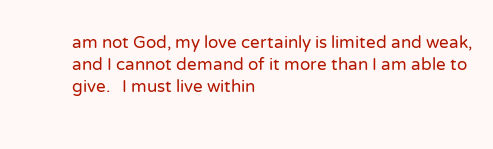am not God, my love certainly is limited and weak, and I cannot demand of it more than I am able to give.   I must live within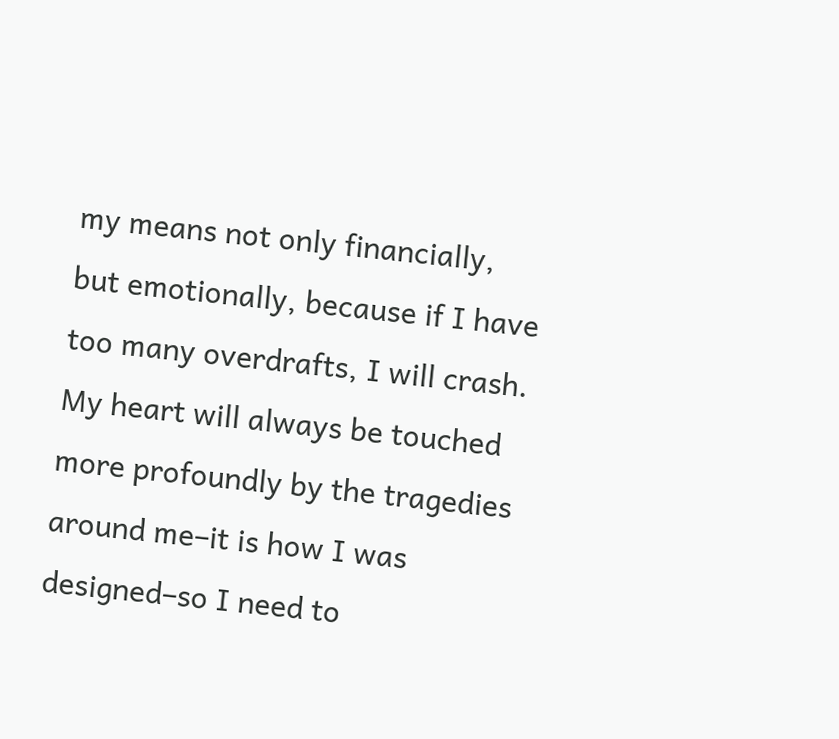my means not only financially, but emotionally, because if I have too many overdrafts, I will crash.  My heart will always be touched more profoundly by the tragedies around me–it is how I was designed–so I need to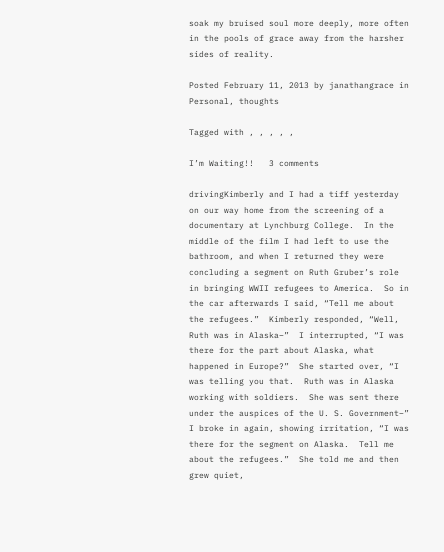soak my bruised soul more deeply, more often in the pools of grace away from the harsher sides of reality.

Posted February 11, 2013 by janathangrace in Personal, thoughts

Tagged with , , , , ,

I’m Waiting!!   3 comments

drivingKimberly and I had a tiff yesterday on our way home from the screening of a documentary at Lynchburg College.  In the middle of the film I had left to use the bathroom, and when I returned they were concluding a segment on Ruth Gruber’s role in bringing WWII refugees to America.  So in the car afterwards I said, “Tell me about the refugees.”  Kimberly responded, “Well, Ruth was in Alaska–”  I interrupted, “I was there for the part about Alaska, what happened in Europe?”  She started over, “I was telling you that.  Ruth was in Alaska working with soldiers.  She was sent there under the auspices of the U. S. Government–”  I broke in again, showing irritation, “I was there for the segment on Alaska.  Tell me about the refugees.”  She told me and then grew quiet,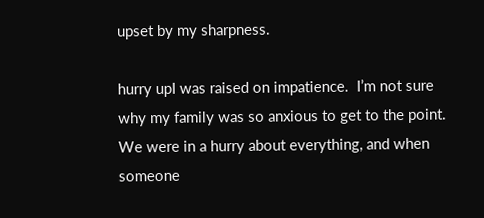upset by my sharpness.

hurry upI was raised on impatience.  I’m not sure why my family was so anxious to get to the point.  We were in a hurry about everything, and when someone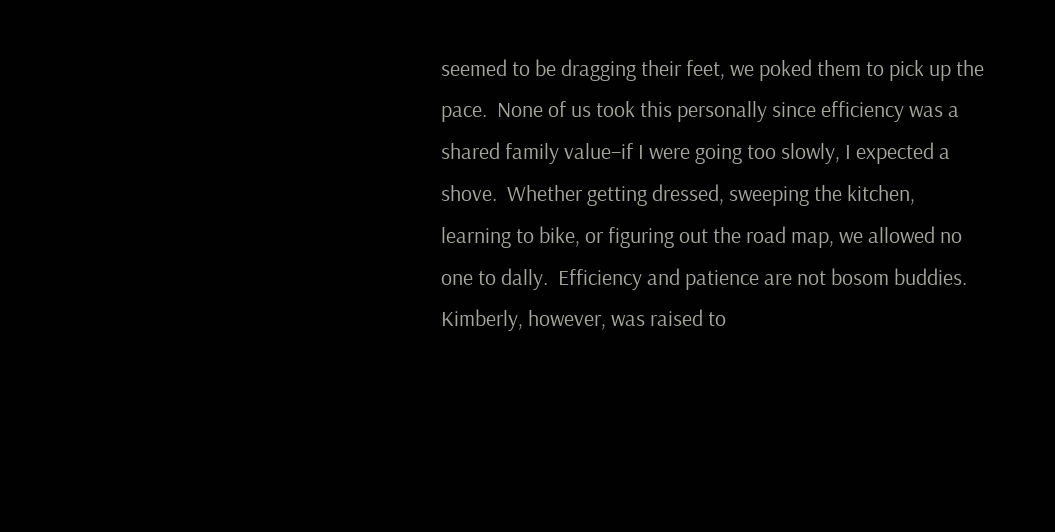seemed to be dragging their feet, we poked them to pick up the pace.  None of us took this personally since efficiency was a shared family value–if I were going too slowly, I expected a shove.  Whether getting dressed, sweeping the kitchen, learning to bike, or figuring out the road map, we allowed no one to dally.  Efficiency and patience are not bosom buddies.  Kimberly, however, was raised to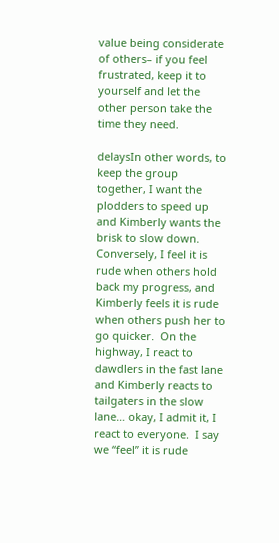value being considerate of others– if you feel frustrated, keep it to yourself and let the other person take the time they need.

delaysIn other words, to keep the group together, I want the plodders to speed up and Kimberly wants the brisk to slow down.  Conversely, I feel it is rude when others hold back my progress, and Kimberly feels it is rude when others push her to go quicker.  On the highway, I react to dawdlers in the fast lane and Kimberly reacts to tailgaters in the slow lane… okay, I admit it, I react to everyone.  I say we “feel” it is rude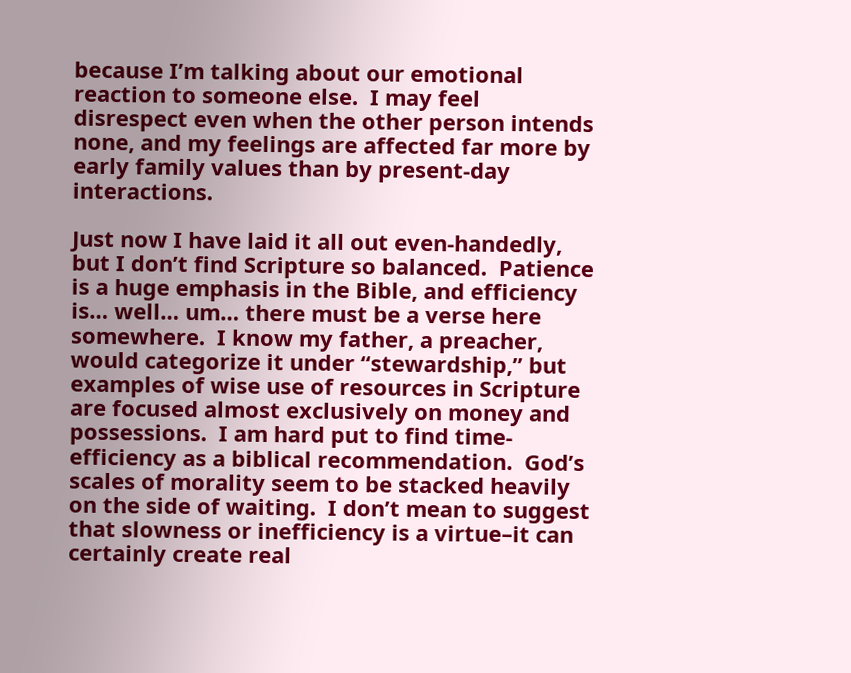because I’m talking about our emotional reaction to someone else.  I may feel disrespect even when the other person intends none, and my feelings are affected far more by early family values than by present-day interactions.

Just now I have laid it all out even-handedly, but I don’t find Scripture so balanced.  Patience is a huge emphasis in the Bible, and efficiency is… well… um… there must be a verse here somewhere.  I know my father, a preacher, would categorize it under “stewardship,” but examples of wise use of resources in Scripture are focused almost exclusively on money and possessions.  I am hard put to find time-efficiency as a biblical recommendation.  God’s scales of morality seem to be stacked heavily on the side of waiting.  I don’t mean to suggest that slowness or inefficiency is a virtue–it can certainly create real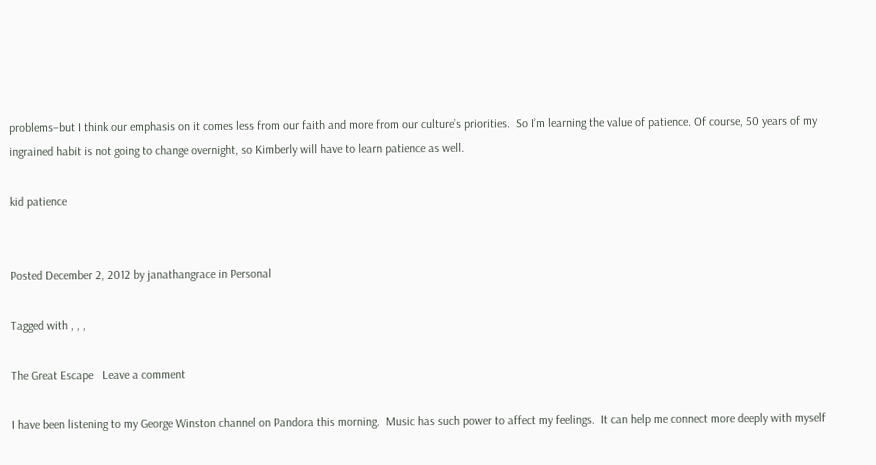problems–but I think our emphasis on it comes less from our faith and more from our culture’s priorities.  So I’m learning the value of patience. Of course, 50 years of my ingrained habit is not going to change overnight, so Kimberly will have to learn patience as well.

kid patience


Posted December 2, 2012 by janathangrace in Personal

Tagged with , , ,

The Great Escape   Leave a comment

I have been listening to my George Winston channel on Pandora this morning.  Music has such power to affect my feelings.  It can help me connect more deeply with myself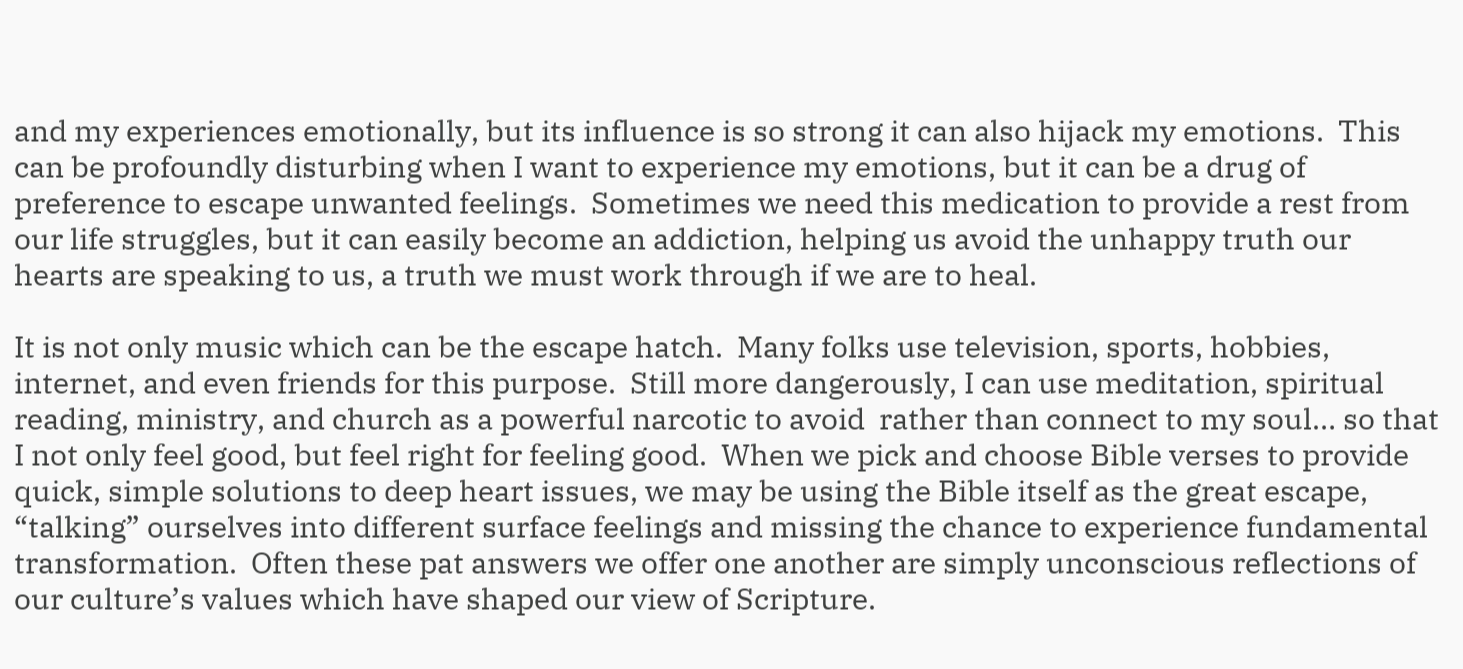and my experiences emotionally, but its influence is so strong it can also hijack my emotions.  This can be profoundly disturbing when I want to experience my emotions, but it can be a drug of preference to escape unwanted feelings.  Sometimes we need this medication to provide a rest from our life struggles, but it can easily become an addiction, helping us avoid the unhappy truth our hearts are speaking to us, a truth we must work through if we are to heal.

It is not only music which can be the escape hatch.  Many folks use television, sports, hobbies, internet, and even friends for this purpose.  Still more dangerously, I can use meditation, spiritual reading, ministry, and church as a powerful narcotic to avoid  rather than connect to my soul… so that I not only feel good, but feel right for feeling good.  When we pick and choose Bible verses to provide quick, simple solutions to deep heart issues, we may be using the Bible itself as the great escape, “talking” ourselves into different surface feelings and missing the chance to experience fundamental transformation.  Often these pat answers we offer one another are simply unconscious reflections of our culture’s values which have shaped our view of Scripture.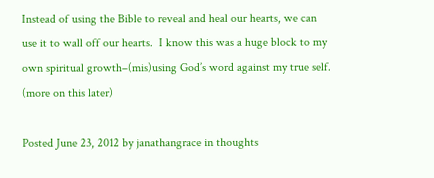Instead of using the Bible to reveal and heal our hearts, we can use it to wall off our hearts.  I know this was a huge block to my own spiritual growth–(mis)using God’s word against my true self. (more on this later)

Posted June 23, 2012 by janathangrace in thoughts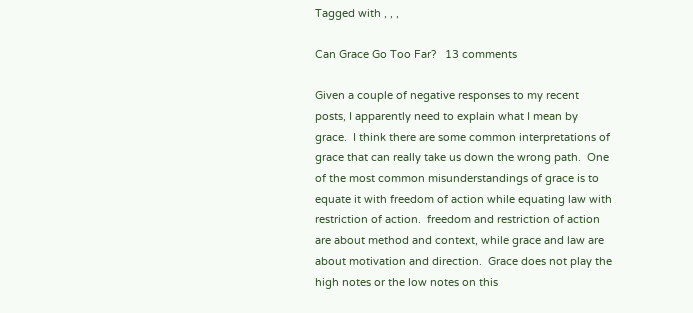Tagged with , , ,

Can Grace Go Too Far?   13 comments

Given a couple of negative responses to my recent posts, I apparently need to explain what I mean by grace.  I think there are some common interpretations of grace that can really take us down the wrong path.  One of the most common misunderstandings of grace is to equate it with freedom of action while equating law with restriction of action.  freedom and restriction of action are about method and context, while grace and law are about motivation and direction.  Grace does not play the high notes or the low notes on this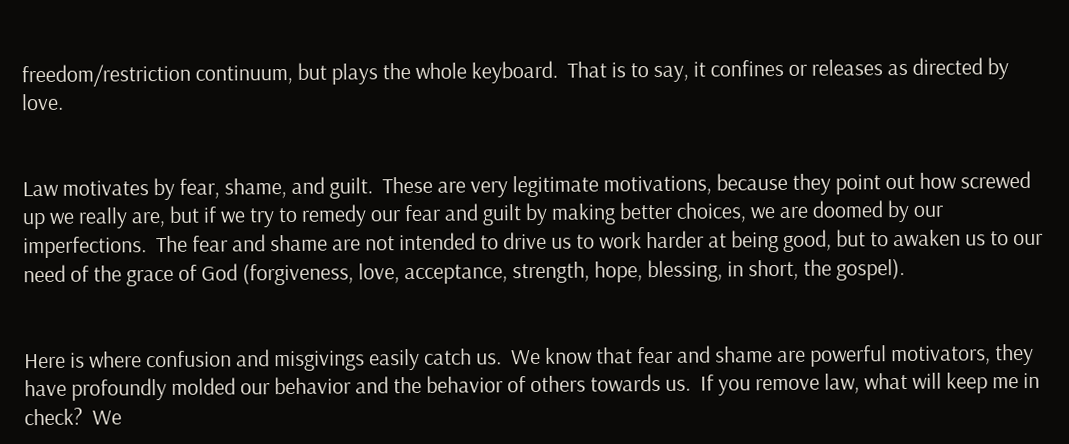freedom/restriction continuum, but plays the whole keyboard.  That is to say, it confines or releases as directed by love.


Law motivates by fear, shame, and guilt.  These are very legitimate motivations, because they point out how screwed up we really are, but if we try to remedy our fear and guilt by making better choices, we are doomed by our imperfections.  The fear and shame are not intended to drive us to work harder at being good, but to awaken us to our need of the grace of God (forgiveness, love, acceptance, strength, hope, blessing, in short, the gospel).


Here is where confusion and misgivings easily catch us.  We know that fear and shame are powerful motivators, they have profoundly molded our behavior and the behavior of others towards us.  If you remove law, what will keep me in check?  We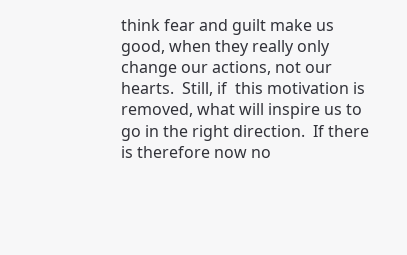think fear and guilt make us good, when they really only change our actions, not our hearts.  Still, if  this motivation is removed, what will inspire us to go in the right direction.  If there is therefore now no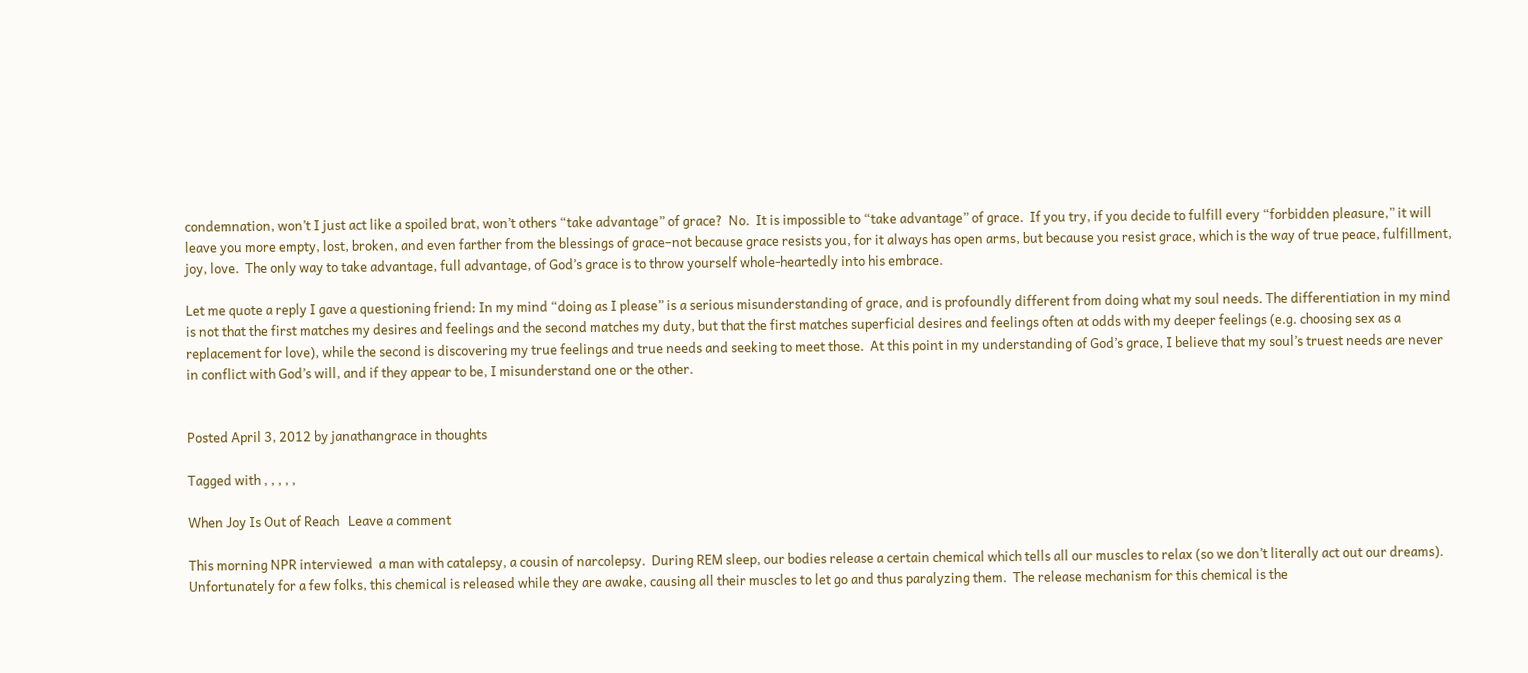condemnation, won’t I just act like a spoiled brat, won’t others “take advantage” of grace?  No.  It is impossible to “take advantage” of grace.  If you try, if you decide to fulfill every “forbidden pleasure,” it will leave you more empty, lost, broken, and even farther from the blessings of grace–not because grace resists you, for it always has open arms, but because you resist grace, which is the way of true peace, fulfillment, joy, love.  The only way to take advantage, full advantage, of God’s grace is to throw yourself whole-heartedly into his embrace.

Let me quote a reply I gave a questioning friend: In my mind “doing as I please” is a serious misunderstanding of grace, and is profoundly different from doing what my soul needs. The differentiation in my mind is not that the first matches my desires and feelings and the second matches my duty, but that the first matches superficial desires and feelings often at odds with my deeper feelings (e.g. choosing sex as a replacement for love), while the second is discovering my true feelings and true needs and seeking to meet those.  At this point in my understanding of God’s grace, I believe that my soul’s truest needs are never in conflict with God’s will, and if they appear to be, I misunderstand one or the other.


Posted April 3, 2012 by janathangrace in thoughts

Tagged with , , , , ,

When Joy Is Out of Reach   Leave a comment

This morning NPR interviewed  a man with catalepsy, a cousin of narcolepsy.  During REM sleep, our bodies release a certain chemical which tells all our muscles to relax (so we don’t literally act out our dreams).  Unfortunately for a few folks, this chemical is released while they are awake, causing all their muscles to let go and thus paralyzing them.  The release mechanism for this chemical is the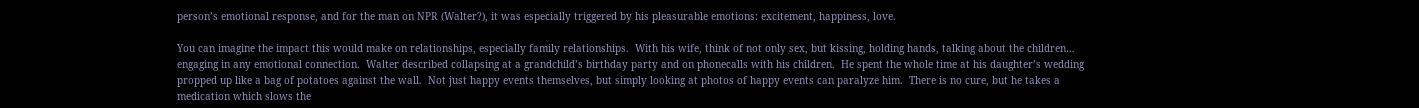person’s emotional response, and for the man on NPR (Walter?), it was especially triggered by his pleasurable emotions: excitement, happiness, love.

You can imagine the impact this would make on relationships, especially family relationships.  With his wife, think of not only sex, but kissing, holding hands, talking about the children… engaging in any emotional connection.  Walter described collapsing at a grandchild’s birthday party and on phonecalls with his children.  He spent the whole time at his daughter’s wedding propped up like a bag of potatoes against the wall.  Not just happy events themselves, but simply looking at photos of happy events can paralyze him.  There is no cure, but he takes a medication which slows the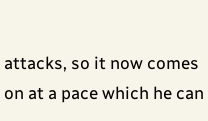attacks, so it now comes on at a pace which he can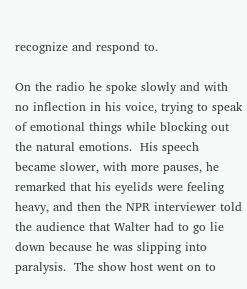recognize and respond to.

On the radio he spoke slowly and with no inflection in his voice, trying to speak of emotional things while blocking out the natural emotions.  His speech became slower, with more pauses, he remarked that his eyelids were feeling heavy, and then the NPR interviewer told the audience that Walter had to go lie down because he was slipping into paralysis.  The show host went on to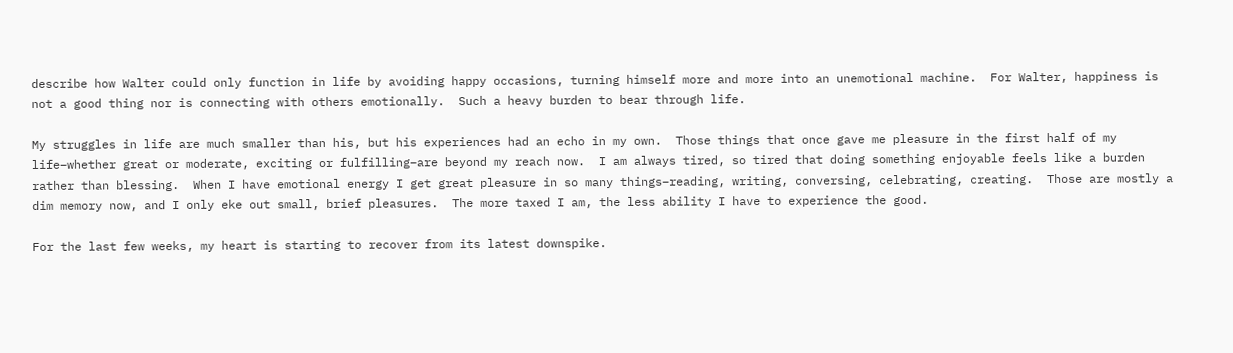describe how Walter could only function in life by avoiding happy occasions, turning himself more and more into an unemotional machine.  For Walter, happiness is not a good thing nor is connecting with others emotionally.  Such a heavy burden to bear through life.

My struggles in life are much smaller than his, but his experiences had an echo in my own.  Those things that once gave me pleasure in the first half of my life–whether great or moderate, exciting or fulfilling–are beyond my reach now.  I am always tired, so tired that doing something enjoyable feels like a burden rather than blessing.  When I have emotional energy I get great pleasure in so many things–reading, writing, conversing, celebrating, creating.  Those are mostly a dim memory now, and I only eke out small, brief pleasures.  The more taxed I am, the less ability I have to experience the good.

For the last few weeks, my heart is starting to recover from its latest downspike.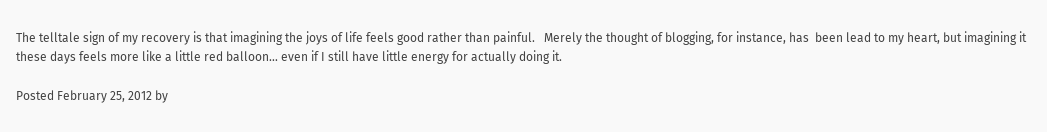The telltale sign of my recovery is that imagining the joys of life feels good rather than painful.   Merely the thought of blogging, for instance, has  been lead to my heart, but imagining it these days feels more like a little red balloon… even if I still have little energy for actually doing it.

Posted February 25, 2012 by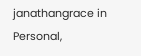janathangrace in Personal,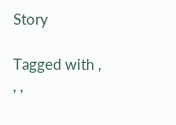Story

Tagged with , , ,